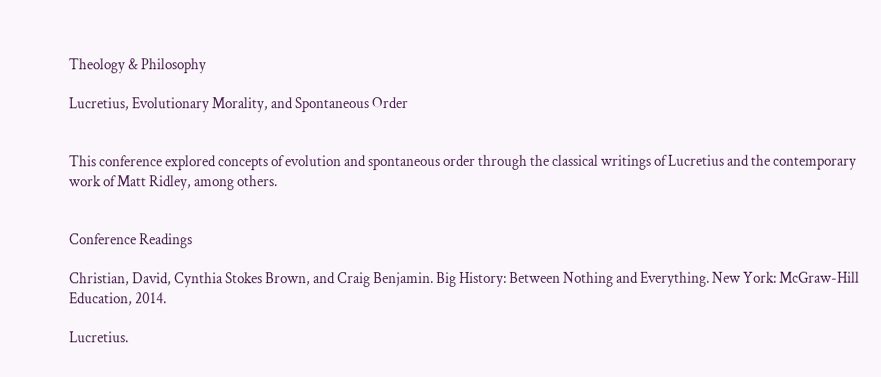Theology & Philosophy

Lucretius, Evolutionary Morality, and Spontaneous Order


This conference explored concepts of evolution and spontaneous order through the classical writings of Lucretius and the contemporary work of Matt Ridley, among others.


Conference Readings

Christian, David, Cynthia Stokes Brown, and Craig Benjamin. Big History: Between Nothing and Everything. New York: McGraw-Hill Education, 2014.

Lucretius.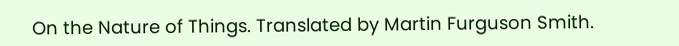On the Nature of Things. Translated by Martin Furguson Smith.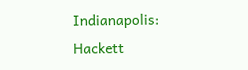Indianapolis: Hackett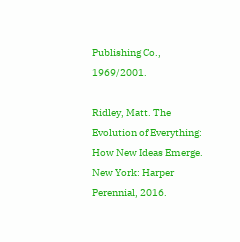Publishing Co., 1969/2001.

Ridley, Matt. The Evolution of Everything: How New Ideas Emerge. New York: Harper Perennial, 2016.